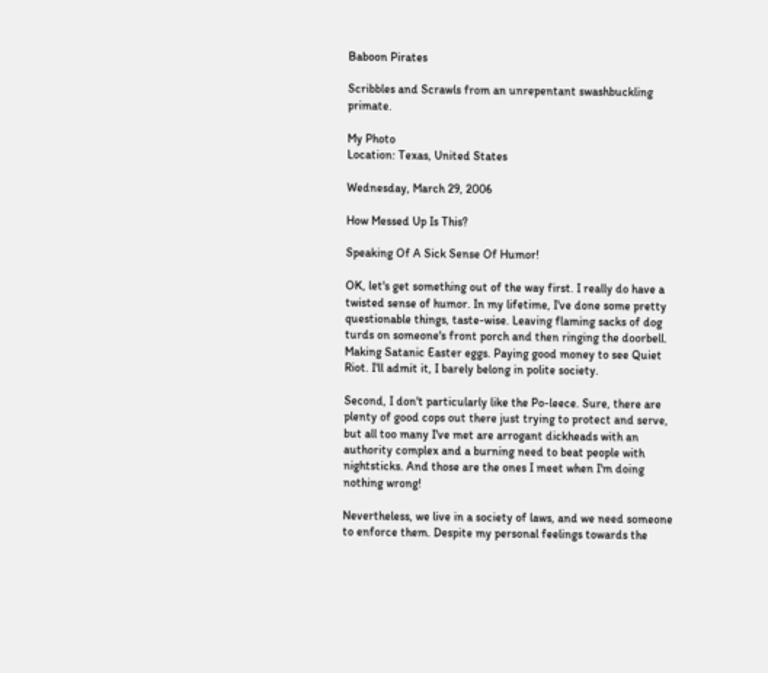Baboon Pirates

Scribbles and Scrawls from an unrepentant swashbuckling primate.

My Photo
Location: Texas, United States

Wednesday, March 29, 2006

How Messed Up Is This?

Speaking Of A Sick Sense Of Humor!

OK, let's get something out of the way first. I really do have a twisted sense of humor. In my lifetime, I've done some pretty questionable things, taste-wise. Leaving flaming sacks of dog turds on someone's front porch and then ringing the doorbell. Making Satanic Easter eggs. Paying good money to see Quiet Riot. I'll admit it, I barely belong in polite society.

Second, I don't particularly like the Po-leece. Sure, there are plenty of good cops out there just trying to protect and serve, but all too many I've met are arrogant dickheads with an authority complex and a burning need to beat people with nightsticks. And those are the ones I meet when I'm doing nothing wrong!

Nevertheless, we live in a society of laws, and we need someone to enforce them. Despite my personal feelings towards the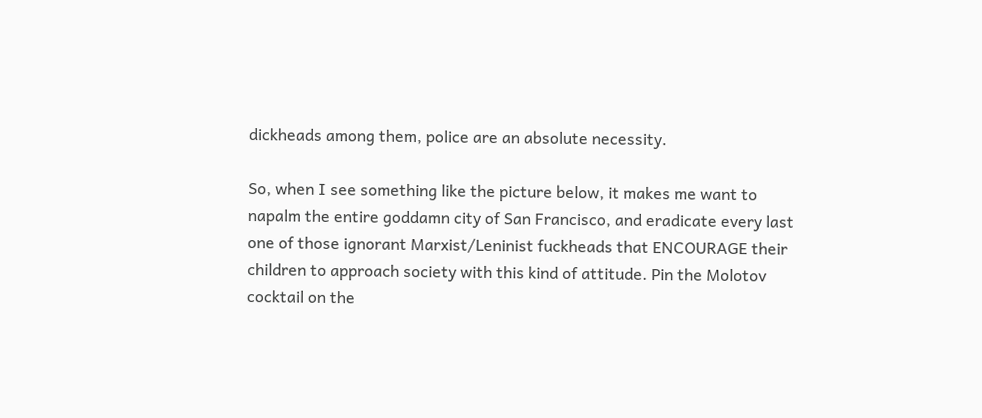dickheads among them, police are an absolute necessity.

So, when I see something like the picture below, it makes me want to napalm the entire goddamn city of San Francisco, and eradicate every last one of those ignorant Marxist/Leninist fuckheads that ENCOURAGE their children to approach society with this kind of attitude. Pin the Molotov cocktail on the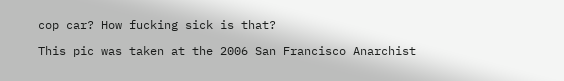cop car? How fucking sick is that?

This pic was taken at the 2006 San Francisco Anarchist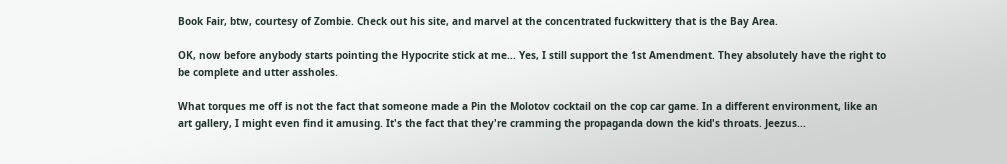Book Fair, btw, courtesy of Zombie. Check out his site, and marvel at the concentrated fuckwittery that is the Bay Area.

OK, now before anybody starts pointing the Hypocrite stick at me... Yes, I still support the 1st Amendment. They absolutely have the right to be complete and utter assholes.

What torques me off is not the fact that someone made a Pin the Molotov cocktail on the cop car game. In a different environment, like an art gallery, I might even find it amusing. It's the fact that they're cramming the propaganda down the kid's throats. Jeezus...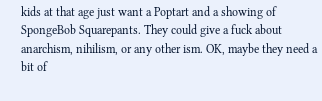kids at that age just want a Poptart and a showing of SpongeBob Squarepants. They could give a fuck about anarchism, nihilism, or any other ism. OK, maybe they need a bit of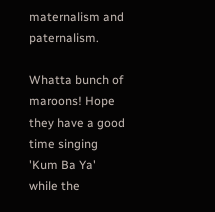maternalism and paternalism.

Whatta bunch of maroons! Hope they have a good time singing 'Kum Ba Ya' while the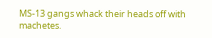MS-13 gangs whack their heads off with machetes.